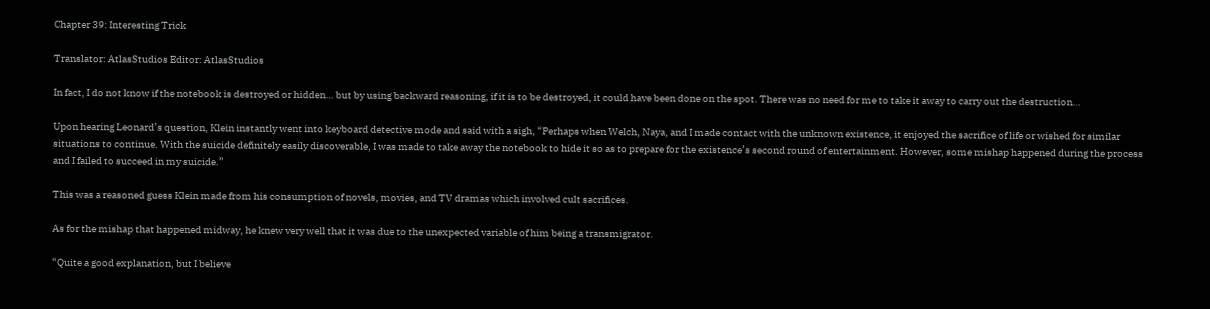Chapter 39: Interesting Trick

Translator: AtlasStudios Editor: AtlasStudios

In fact, I do not know if the notebook is destroyed or hidden… but by using backward reasoning, if it is to be destroyed, it could have been done on the spot. There was no need for me to take it away to carry out the destruction…

Upon hearing Leonard’s question, Klein instantly went into keyboard detective mode and said with a sigh, “Perhaps when Welch, Naya, and I made contact with the unknown existence, it enjoyed the sacrifice of life or wished for similar situations to continue. With the suicide definitely easily discoverable, I was made to take away the notebook to hide it so as to prepare for the existence’s second round of entertainment. However, some mishap happened during the process and I failed to succeed in my suicide.”

This was a reasoned guess Klein made from his consumption of novels, movies, and TV dramas which involved cult sacrifices.

As for the mishap that happened midway, he knew very well that it was due to the unexpected variable of him being a transmigrator.

“Quite a good explanation, but I believe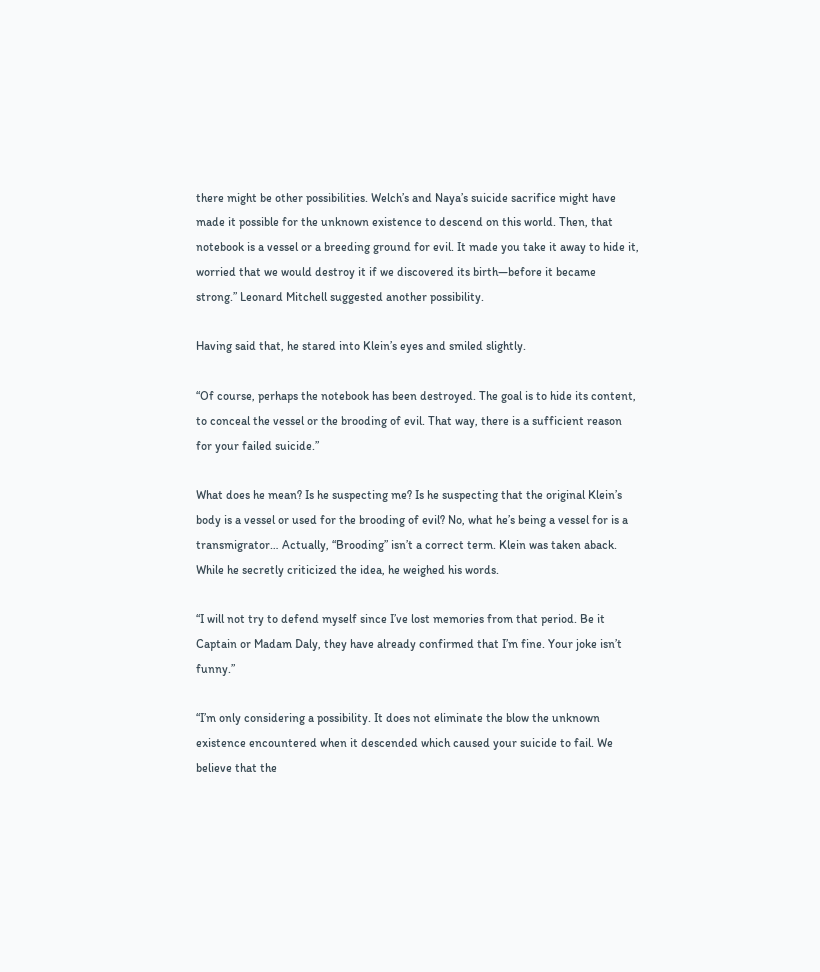there might be other possibilities. Welch’s and Naya’s suicide sacrifice might have made it possible for the unknown existence to descend on this world. Then, that notebook is a vessel or a breeding ground for evil. It made you take it away to hide it, worried that we would destroy it if we discovered its birth—before it became strong.” Leonard Mitchell suggested another possibility.

Having said that, he stared into Klein’s eyes and smiled slightly.

“Of course, perhaps the notebook has been destroyed. The goal is to hide its content, to conceal the vessel or the brooding of evil. That way, there is a sufficient reason for your failed suicide.”

What does he mean? Is he suspecting me? Is he suspecting that the original Klein’s body is a vessel or used for the brooding of evil? No, what he’s being a vessel for is a transmigrator… Actually, “Brooding” isn’t a correct term. Klein was taken aback. While he secretly criticized the idea, he weighed his words.

“I will not try to defend myself since I’ve lost memories from that period. Be it Captain or Madam Daly, they have already confirmed that I’m fine. Your joke isn’t funny.”

“I’m only considering a possibility. It does not eliminate the blow the unknown existence encountered when it descended which caused your suicide to fail. We believe that the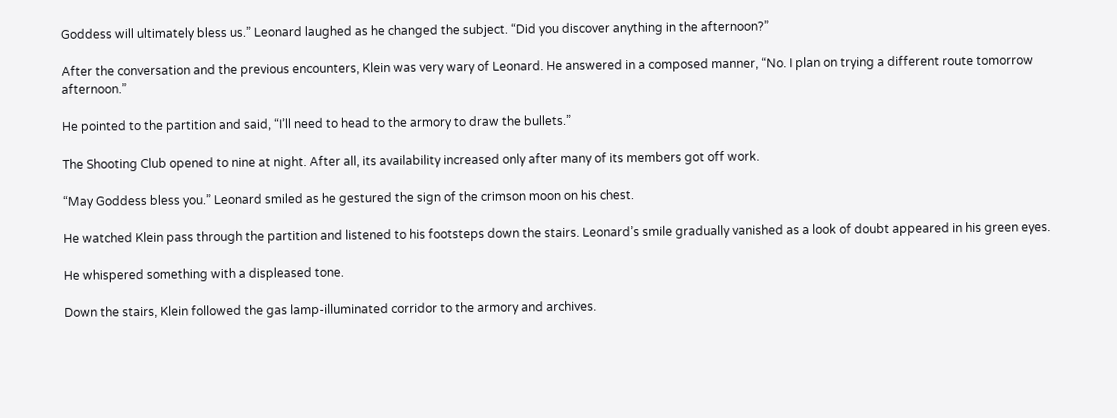Goddess will ultimately bless us.” Leonard laughed as he changed the subject. “Did you discover anything in the afternoon?”

After the conversation and the previous encounters, Klein was very wary of Leonard. He answered in a composed manner, “No. I plan on trying a different route tomorrow afternoon.”

He pointed to the partition and said, “I’ll need to head to the armory to draw the bullets.”

The Shooting Club opened to nine at night. After all, its availability increased only after many of its members got off work.

“May Goddess bless you.” Leonard smiled as he gestured the sign of the crimson moon on his chest.

He watched Klein pass through the partition and listened to his footsteps down the stairs. Leonard’s smile gradually vanished as a look of doubt appeared in his green eyes.

He whispered something with a displeased tone.

Down the stairs, Klein followed the gas lamp-illuminated corridor to the armory and archives.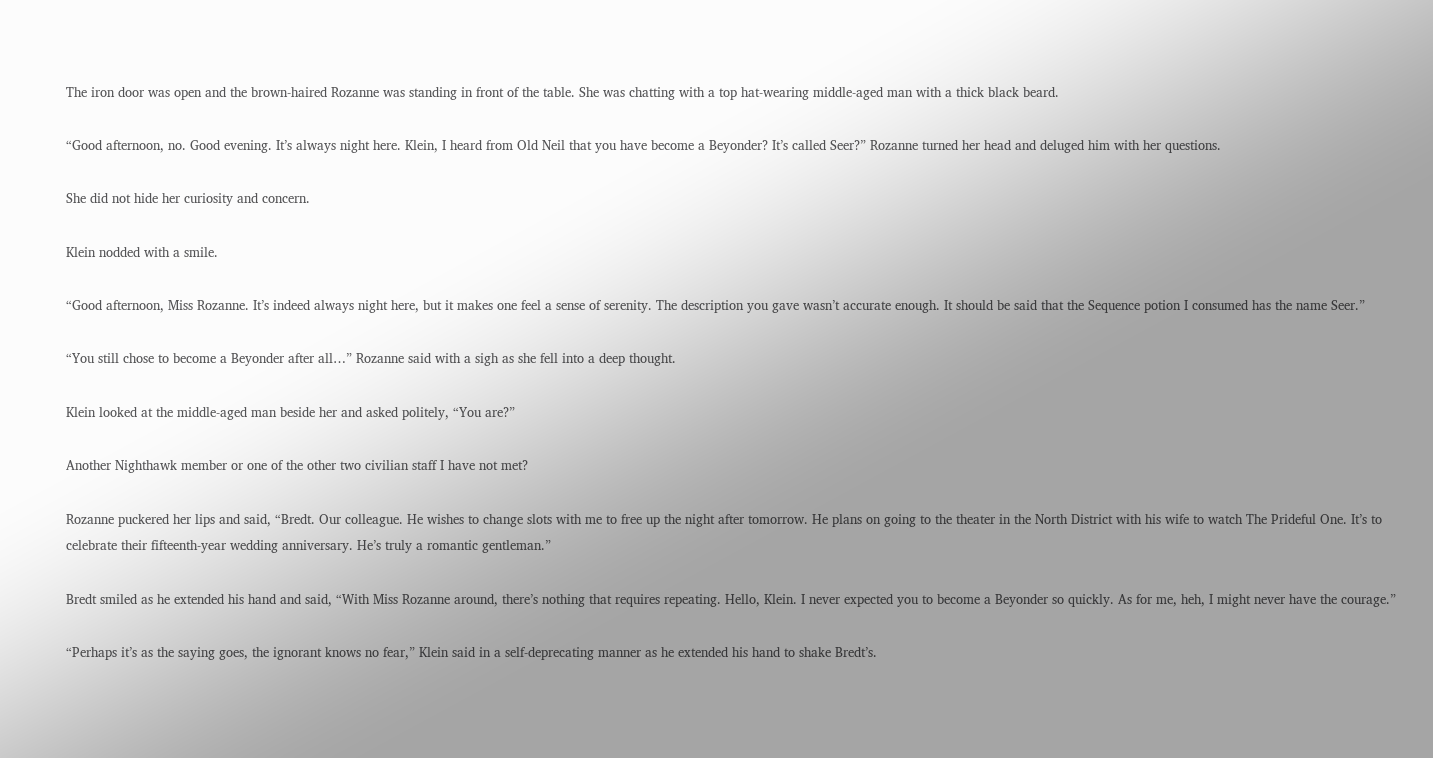The iron door was open and the brown-haired Rozanne was standing in front of the table. She was chatting with a top hat-wearing middle-aged man with a thick black beard.

“Good afternoon, no. Good evening. It’s always night here. Klein, I heard from Old Neil that you have become a Beyonder? It’s called Seer?” Rozanne turned her head and deluged him with her questions.

She did not hide her curiosity and concern.

Klein nodded with a smile.

“Good afternoon, Miss Rozanne. It’s indeed always night here, but it makes one feel a sense of serenity. The description you gave wasn’t accurate enough. It should be said that the Sequence potion I consumed has the name Seer.”

“You still chose to become a Beyonder after all…” Rozanne said with a sigh as she fell into a deep thought.

Klein looked at the middle-aged man beside her and asked politely, “You are?”

Another Nighthawk member or one of the other two civilian staff I have not met?

Rozanne puckered her lips and said, “Bredt. Our colleague. He wishes to change slots with me to free up the night after tomorrow. He plans on going to the theater in the North District with his wife to watch The Prideful One. It’s to celebrate their fifteenth-year wedding anniversary. He’s truly a romantic gentleman.”

Bredt smiled as he extended his hand and said, “With Miss Rozanne around, there’s nothing that requires repeating. Hello, Klein. I never expected you to become a Beyonder so quickly. As for me, heh, I might never have the courage.”

“Perhaps it’s as the saying goes, the ignorant knows no fear,” Klein said in a self-deprecating manner as he extended his hand to shake Bredt’s.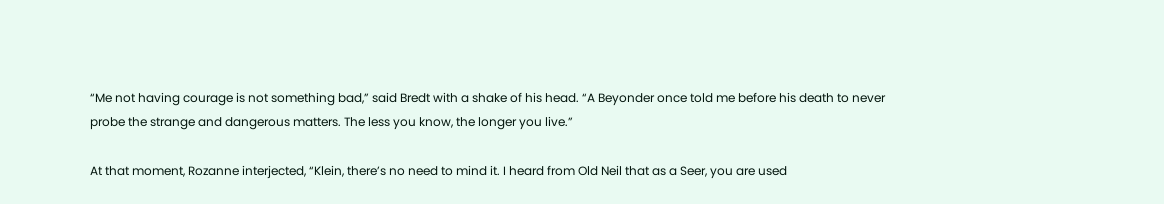“Me not having courage is not something bad,” said Bredt with a shake of his head. “A Beyonder once told me before his death to never probe the strange and dangerous matters. The less you know, the longer you live.”

At that moment, Rozanne interjected, “Klein, there’s no need to mind it. I heard from Old Neil that as a Seer, you are used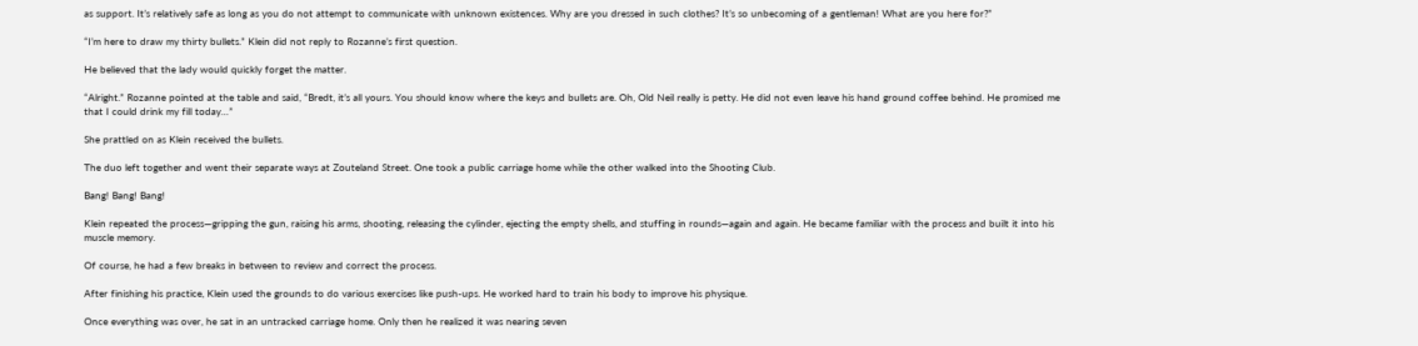as support. It’s relatively safe as long as you do not attempt to communicate with unknown existences. Why are you dressed in such clothes? It’s so unbecoming of a gentleman! What are you here for?”

“I’m here to draw my thirty bullets.” Klein did not reply to Rozanne’s first question.

He believed that the lady would quickly forget the matter.

“Alright.” Rozanne pointed at the table and said, “Bredt, it’s all yours. You should know where the keys and bullets are. Oh, Old Neil really is petty. He did not even leave his hand ground coffee behind. He promised me that I could drink my fill today…”

She prattled on as Klein received the bullets.

The duo left together and went their separate ways at Zouteland Street. One took a public carriage home while the other walked into the Shooting Club.

Bang! Bang! Bang!

Klein repeated the process—gripping the gun, raising his arms, shooting, releasing the cylinder, ejecting the empty shells, and stuffing in rounds—again and again. He became familiar with the process and built it into his muscle memory.

Of course, he had a few breaks in between to review and correct the process.

After finishing his practice, Klein used the grounds to do various exercises like push-ups. He worked hard to train his body to improve his physique.

Once everything was over, he sat in an untracked carriage home. Only then he realized it was nearing seven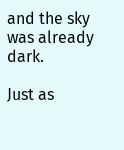and the sky was already dark.

Just as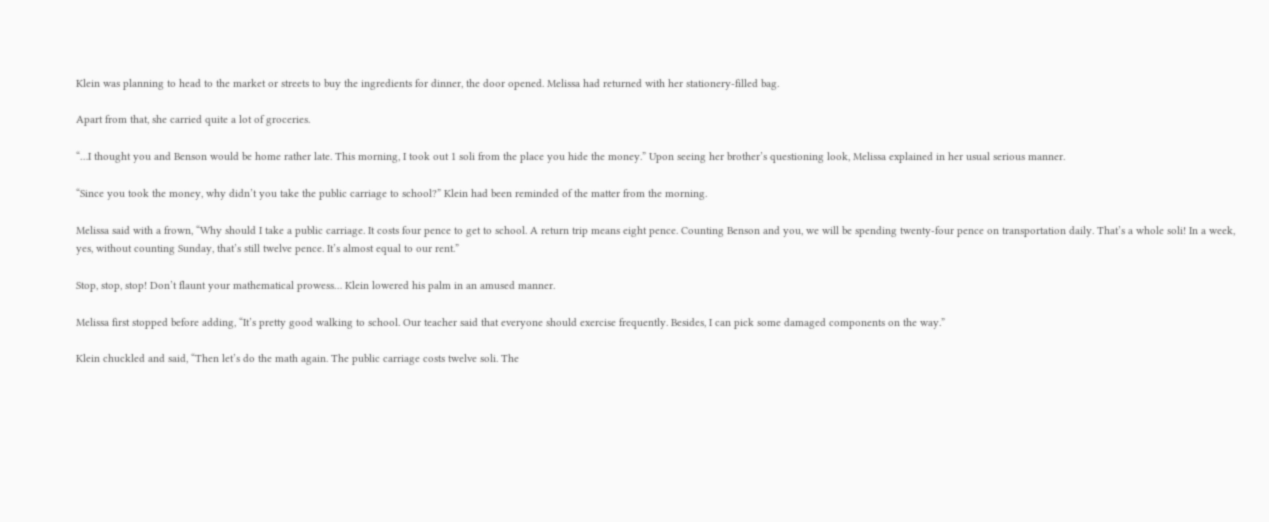Klein was planning to head to the market or streets to buy the ingredients for dinner, the door opened. Melissa had returned with her stationery-filled bag.

Apart from that, she carried quite a lot of groceries.

“…I thought you and Benson would be home rather late. This morning, I took out 1 soli from the place you hide the money.” Upon seeing her brother’s questioning look, Melissa explained in her usual serious manner.

“Since you took the money, why didn’t you take the public carriage to school?” Klein had been reminded of the matter from the morning.

Melissa said with a frown, “Why should I take a public carriage. It costs four pence to get to school. A return trip means eight pence. Counting Benson and you, we will be spending twenty-four pence on transportation daily. That’s a whole soli! In a week, yes, without counting Sunday, that’s still twelve pence. It’s almost equal to our rent.”

Stop, stop, stop! Don’t flaunt your mathematical prowess… Klein lowered his palm in an amused manner.

Melissa first stopped before adding, “It’s pretty good walking to school. Our teacher said that everyone should exercise frequently. Besides, I can pick some damaged components on the way.”

Klein chuckled and said, “Then let’s do the math again. The public carriage costs twelve soli. The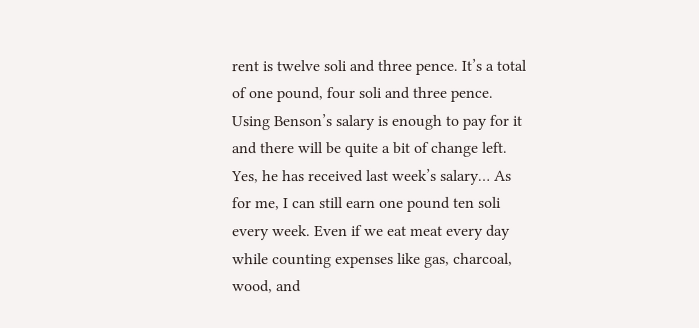rent is twelve soli and three pence. It’s a total of one pound, four soli and three pence. Using Benson’s salary is enough to pay for it and there will be quite a bit of change left. Yes, he has received last week’s salary… As for me, I can still earn one pound ten soli every week. Even if we eat meat every day while counting expenses like gas, charcoal, wood, and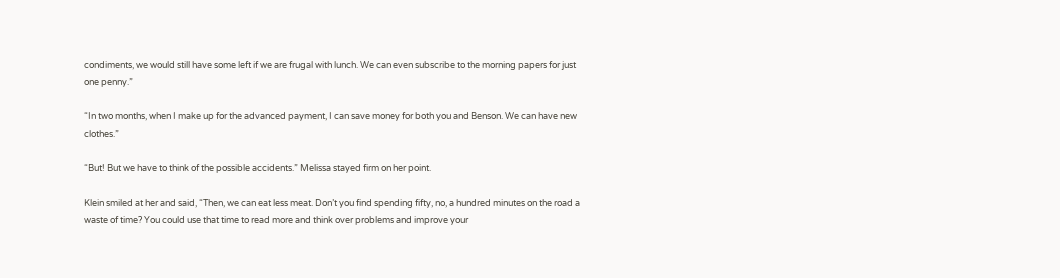condiments, we would still have some left if we are frugal with lunch. We can even subscribe to the morning papers for just one penny.”

“In two months, when I make up for the advanced payment, I can save money for both you and Benson. We can have new clothes.”

“But! But we have to think of the possible accidents.” Melissa stayed firm on her point.

Klein smiled at her and said, “Then, we can eat less meat. Don’t you find spending fifty, no, a hundred minutes on the road a waste of time? You could use that time to read more and think over problems and improve your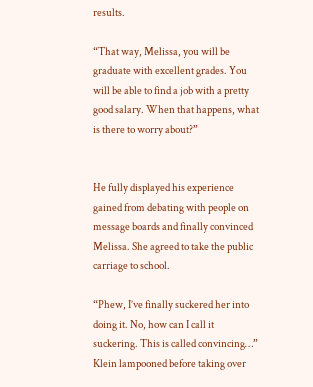results.

“That way, Melissa, you will be graduate with excellent grades. You will be able to find a job with a pretty good salary. When that happens, what is there to worry about?”


He fully displayed his experience gained from debating with people on message boards and finally convinced Melissa. She agreed to take the public carriage to school.

“Phew, I’ve finally suckered her into doing it. No, how can I call it suckering. This is called convincing…” Klein lampooned before taking over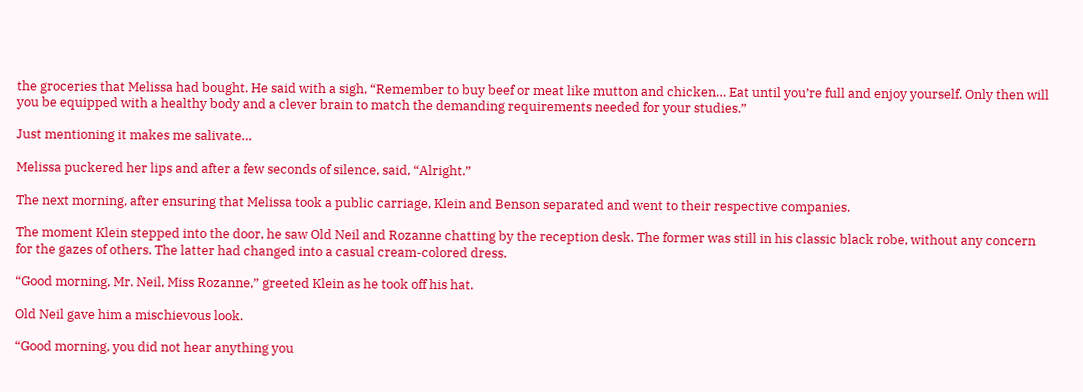the groceries that Melissa had bought. He said with a sigh, “Remember to buy beef or meat like mutton and chicken… Eat until you’re full and enjoy yourself. Only then will you be equipped with a healthy body and a clever brain to match the demanding requirements needed for your studies.”

Just mentioning it makes me salivate…

Melissa puckered her lips and after a few seconds of silence, said, “Alright.”

The next morning, after ensuring that Melissa took a public carriage, Klein and Benson separated and went to their respective companies.

The moment Klein stepped into the door, he saw Old Neil and Rozanne chatting by the reception desk. The former was still in his classic black robe, without any concern for the gazes of others. The latter had changed into a casual cream-colored dress.

“Good morning, Mr. Neil, Miss Rozanne,” greeted Klein as he took off his hat.

Old Neil gave him a mischievous look.

“Good morning, you did not hear anything you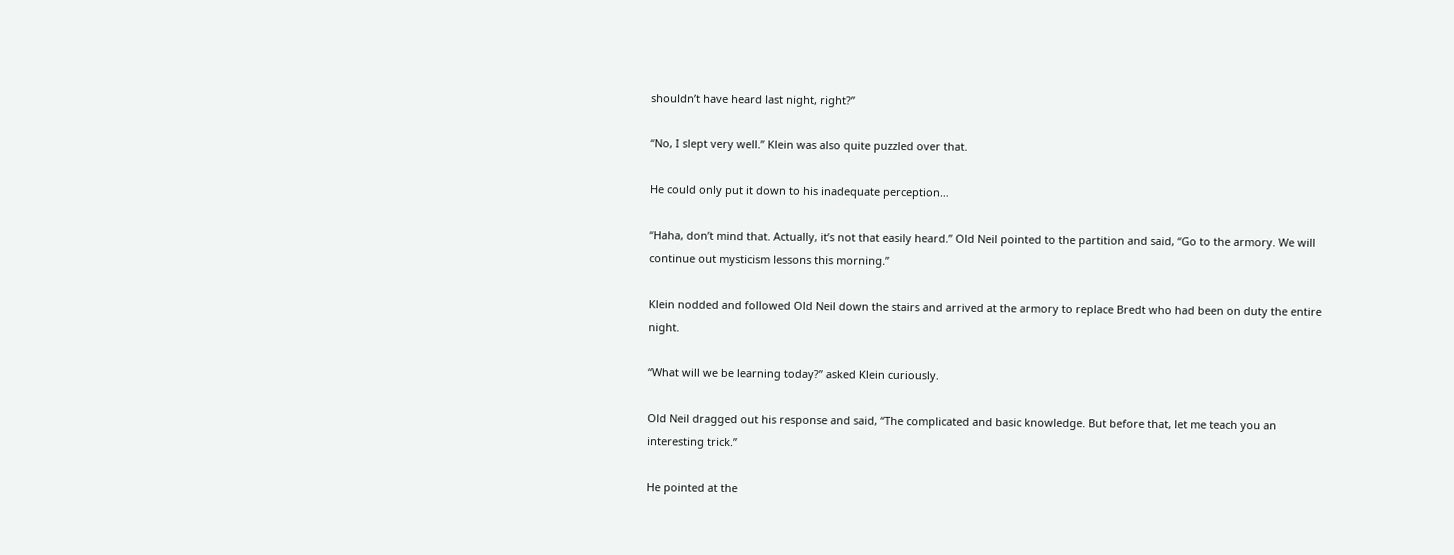shouldn’t have heard last night, right?”

“No, I slept very well.” Klein was also quite puzzled over that.

He could only put it down to his inadequate perception…

“Haha, don’t mind that. Actually, it’s not that easily heard.” Old Neil pointed to the partition and said, “Go to the armory. We will continue out mysticism lessons this morning.”

Klein nodded and followed Old Neil down the stairs and arrived at the armory to replace Bredt who had been on duty the entire night.

“What will we be learning today?” asked Klein curiously.

Old Neil dragged out his response and said, “The complicated and basic knowledge. But before that, let me teach you an interesting trick.”

He pointed at the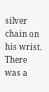silver chain on his wrist. There was a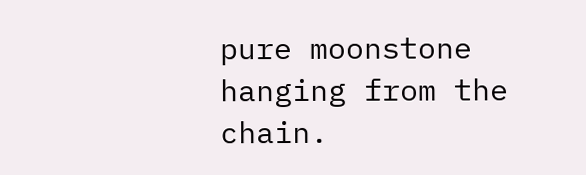pure moonstone hanging from the chain.